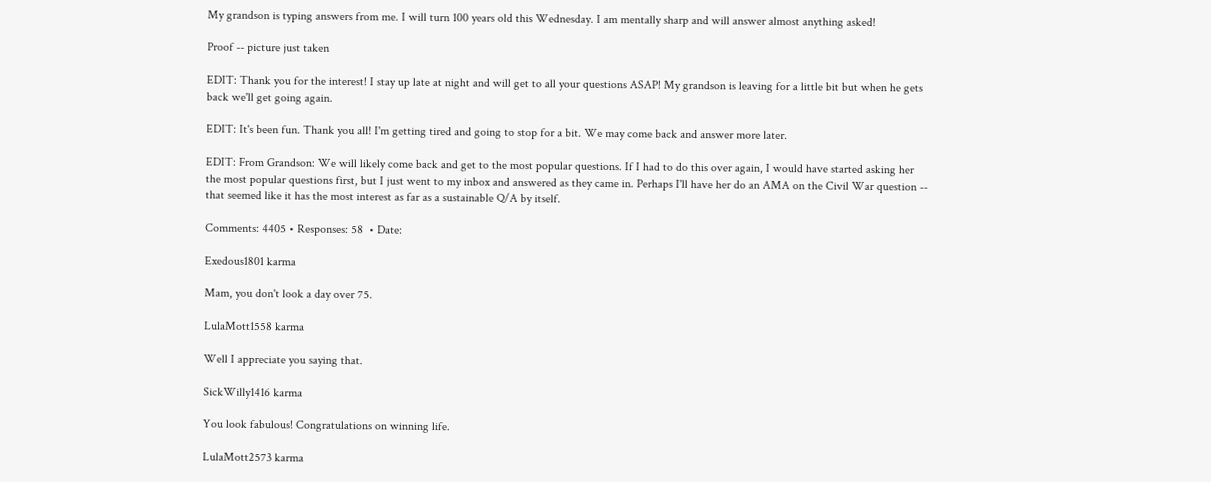My grandson is typing answers from me. I will turn 100 years old this Wednesday. I am mentally sharp and will answer almost anything asked!

Proof -- picture just taken

EDIT: Thank you for the interest! I stay up late at night and will get to all your questions ASAP! My grandson is leaving for a little bit but when he gets back we'll get going again.

EDIT: It's been fun. Thank you all! I'm getting tired and going to stop for a bit. We may come back and answer more later.

EDIT: From Grandson: We will likely come back and get to the most popular questions. If I had to do this over again, I would have started asking her the most popular questions first, but I just went to my inbox and answered as they came in. Perhaps I'll have her do an AMA on the Civil War question -- that seemed like it has the most interest as far as a sustainable Q/A by itself.

Comments: 4405 • Responses: 58  • Date:

Exedous1801 karma

Mam, you don't look a day over 75.

LulaMott1558 karma

Well I appreciate you saying that.

SickWilly1416 karma

You look fabulous! Congratulations on winning life.

LulaMott2573 karma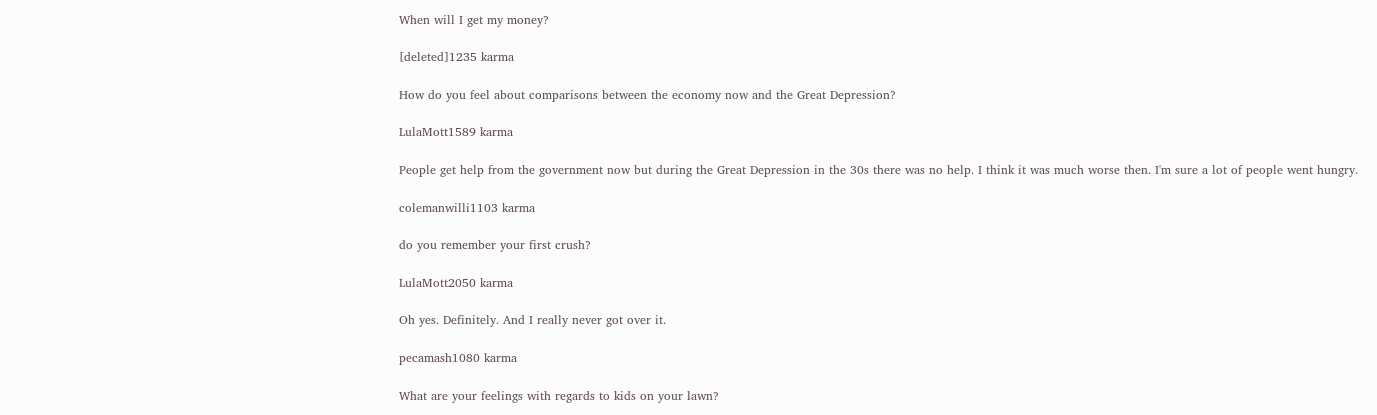When will I get my money?

[deleted]1235 karma

How do you feel about comparisons between the economy now and the Great Depression?

LulaMott1589 karma

People get help from the government now but during the Great Depression in the 30s there was no help. I think it was much worse then. I'm sure a lot of people went hungry.

colemanwilli1103 karma

do you remember your first crush?

LulaMott2050 karma

Oh yes. Definitely. And I really never got over it.

pecamash1080 karma

What are your feelings with regards to kids on your lawn?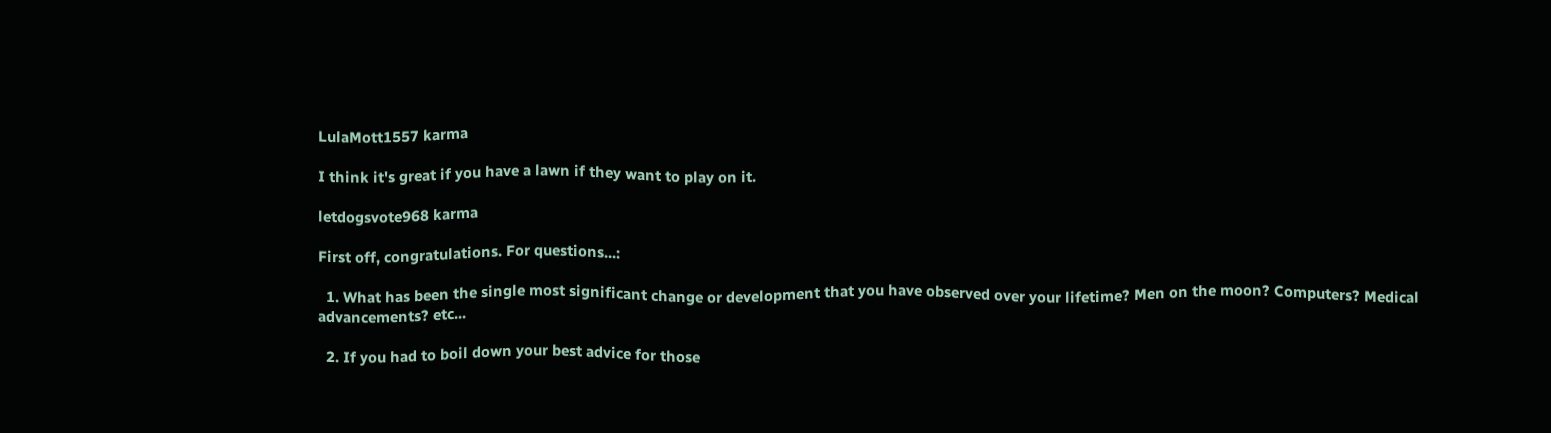LulaMott1557 karma

I think it's great if you have a lawn if they want to play on it.

letdogsvote968 karma

First off, congratulations. For questions...:

  1. What has been the single most significant change or development that you have observed over your lifetime? Men on the moon? Computers? Medical advancements? etc...

  2. If you had to boil down your best advice for those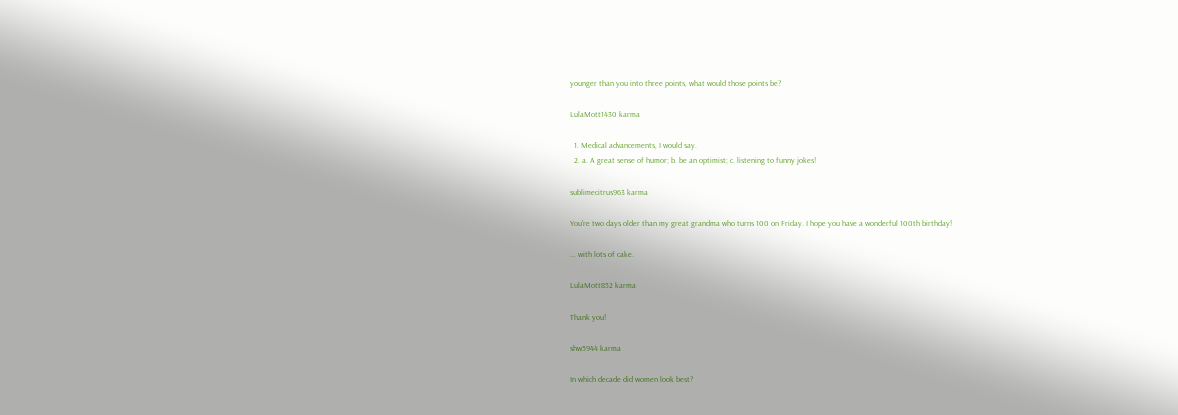younger than you into three points, what would those points be?

LulaMott1430 karma

  1. Medical advancements, I would say.
  2. a. A great sense of humor; b. be an optimist; c. listening to funny jokes!

sublimecitrus963 karma

You're two days older than my great grandma who turns 100 on Friday. I hope you have a wonderful 100th birthday!

... with lots of cake.

LulaMott852 karma

Thank you!

shw5944 karma

In which decade did women look best?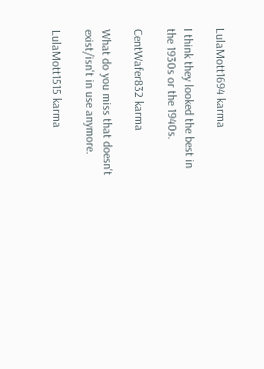LulaMott1694 karma

I think they looked the best in the 1930s or the 1940s.

CentWafer832 karma

What do you miss that doesn't exist/isn't in use anymore.

LulaMott1515 karma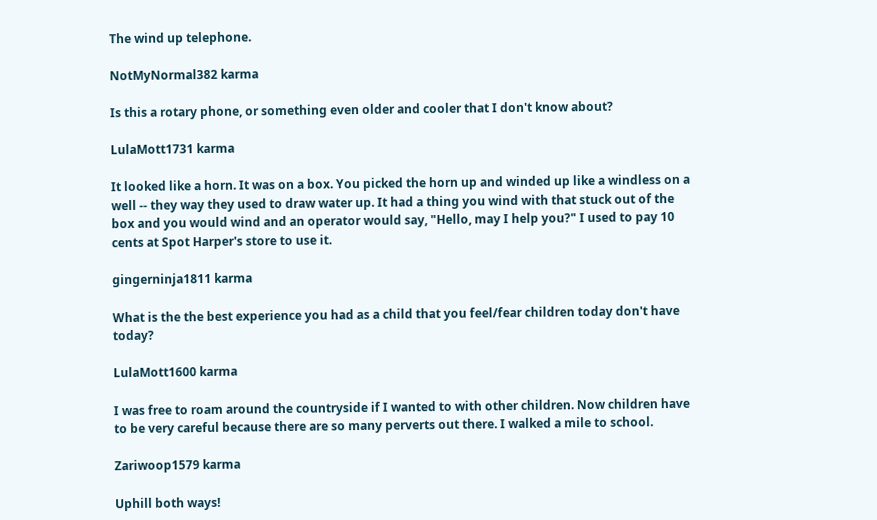The wind up telephone.

NotMyNormal382 karma

Is this a rotary phone, or something even older and cooler that I don't know about?

LulaMott1731 karma

It looked like a horn. It was on a box. You picked the horn up and winded up like a windless on a well -- they way they used to draw water up. It had a thing you wind with that stuck out of the box and you would wind and an operator would say, "Hello, may I help you?" I used to pay 10 cents at Spot Harper's store to use it.

gingerninja1811 karma

What is the the best experience you had as a child that you feel/fear children today don't have today?

LulaMott1600 karma

I was free to roam around the countryside if I wanted to with other children. Now children have to be very careful because there are so many perverts out there. I walked a mile to school.

Zariwoop1579 karma

Uphill both ways!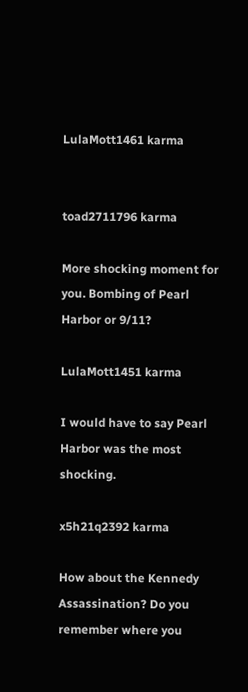LulaMott1461 karma


toad2711796 karma

More shocking moment for you. Bombing of Pearl Harbor or 9/11?

LulaMott1451 karma

I would have to say Pearl Harbor was the most shocking.

x5h21q2392 karma

How about the Kennedy Assassination? Do you remember where you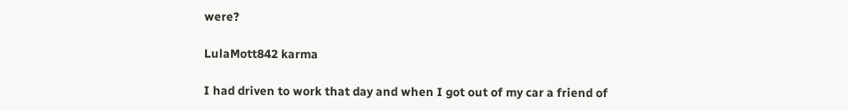were?

LulaMott842 karma

I had driven to work that day and when I got out of my car a friend of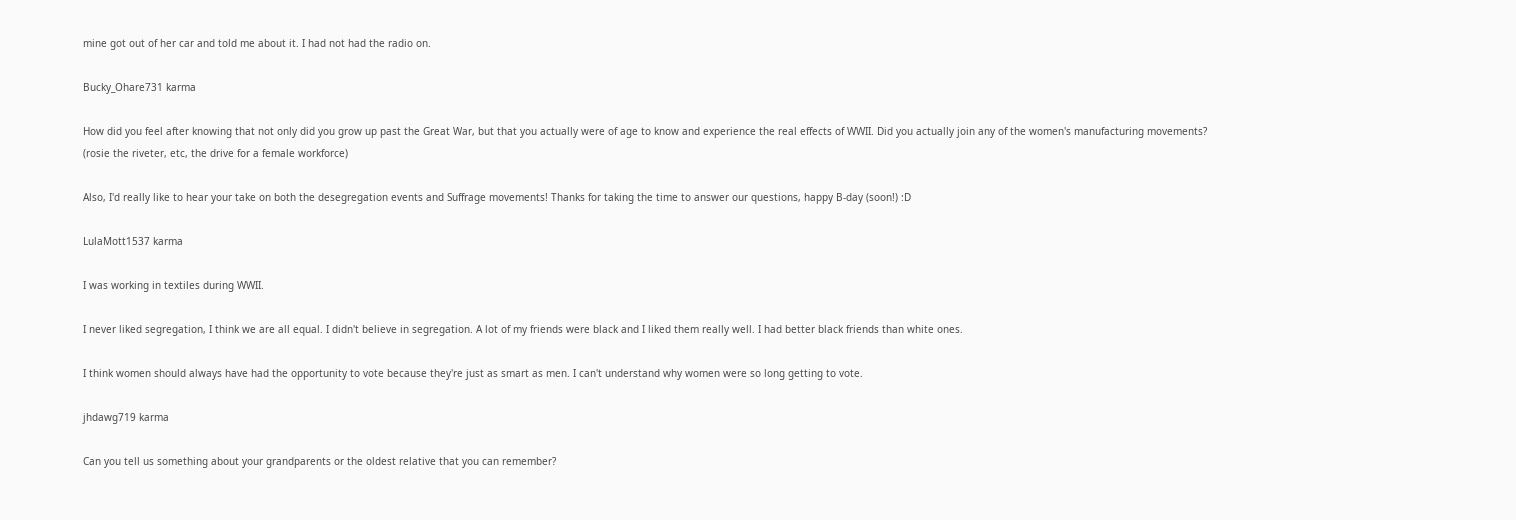mine got out of her car and told me about it. I had not had the radio on.

Bucky_Ohare731 karma

How did you feel after knowing that not only did you grow up past the Great War, but that you actually were of age to know and experience the real effects of WWII. Did you actually join any of the women's manufacturing movements? (rosie the riveter, etc, the drive for a female workforce)

Also, I'd really like to hear your take on both the desegregation events and Suffrage movements! Thanks for taking the time to answer our questions, happy B-day (soon!) :D

LulaMott1537 karma

I was working in textiles during WWII.

I never liked segregation, I think we are all equal. I didn't believe in segregation. A lot of my friends were black and I liked them really well. I had better black friends than white ones.

I think women should always have had the opportunity to vote because they're just as smart as men. I can't understand why women were so long getting to vote.

jhdawg719 karma

Can you tell us something about your grandparents or the oldest relative that you can remember?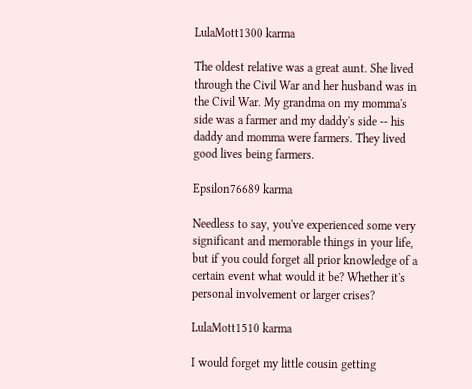LulaMott1300 karma

The oldest relative was a great aunt. She lived through the Civil War and her husband was in the Civil War. My grandma on my momma's side was a farmer and my daddy's side -- his daddy and momma were farmers. They lived good lives being farmers.

Epsilon76689 karma

Needless to say, you've experienced some very significant and memorable things in your life, but if you could forget all prior knowledge of a certain event what would it be? Whether it's personal involvement or larger crises?

LulaMott1510 karma

I would forget my little cousin getting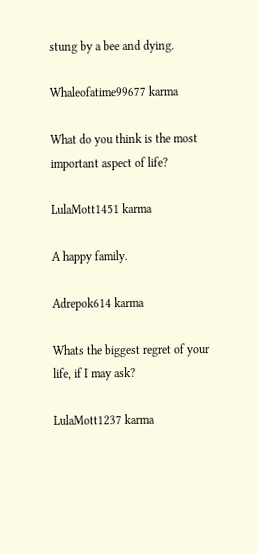stung by a bee and dying.

Whaleofatime99677 karma

What do you think is the most important aspect of life?

LulaMott1451 karma

A happy family.

Adrepok614 karma

Whats the biggest regret of your life, if I may ask?

LulaMott1237 karma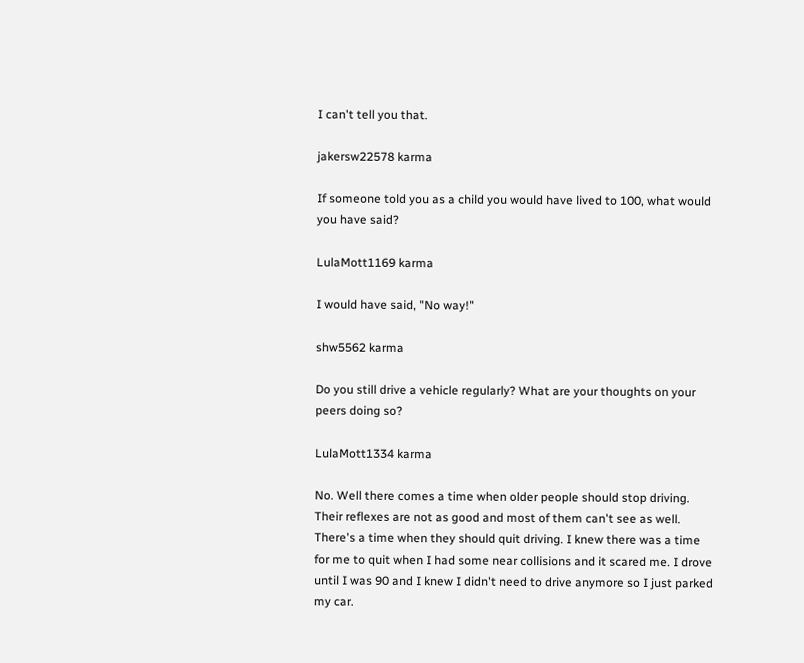I can't tell you that.

jakersw22578 karma

If someone told you as a child you would have lived to 100, what would you have said?

LulaMott1169 karma

I would have said, "No way!"

shw5562 karma

Do you still drive a vehicle regularly? What are your thoughts on your peers doing so?

LulaMott1334 karma

No. Well there comes a time when older people should stop driving. Their reflexes are not as good and most of them can't see as well. There's a time when they should quit driving. I knew there was a time for me to quit when I had some near collisions and it scared me. I drove until I was 90 and I knew I didn't need to drive anymore so I just parked my car.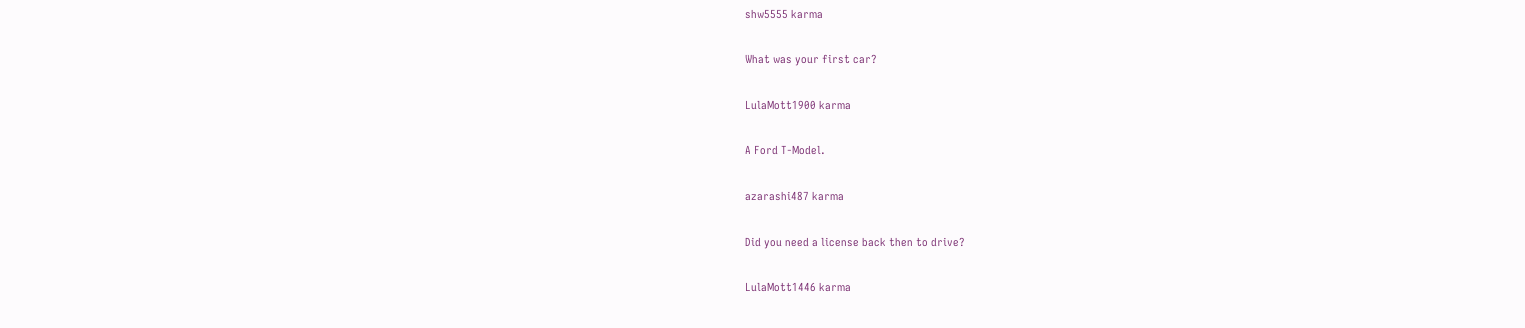shw5555 karma

What was your first car?

LulaMott1900 karma

A Ford T-Model.

azarashi487 karma

Did you need a license back then to drive?

LulaMott1446 karma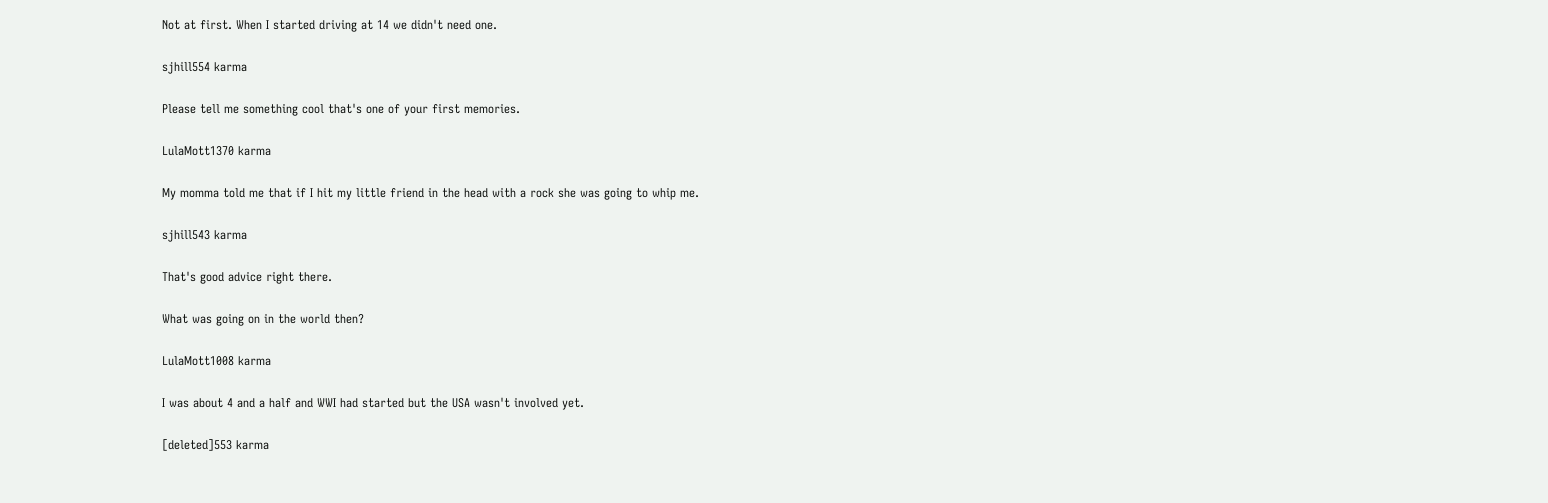Not at first. When I started driving at 14 we didn't need one.

sjhill554 karma

Please tell me something cool that's one of your first memories.

LulaMott1370 karma

My momma told me that if I hit my little friend in the head with a rock she was going to whip me.

sjhill543 karma

That's good advice right there.

What was going on in the world then?

LulaMott1008 karma

I was about 4 and a half and WWI had started but the USA wasn't involved yet.

[deleted]553 karma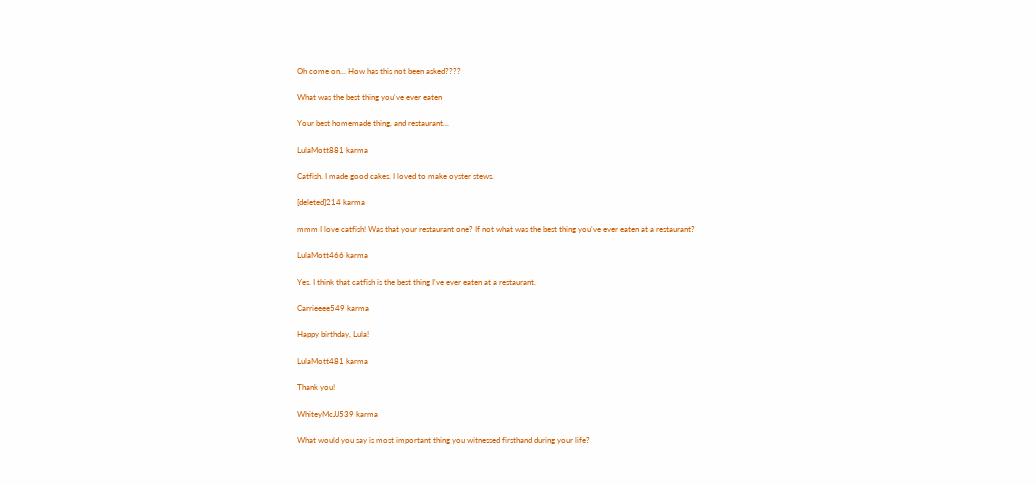Oh come on... How has this not been asked????

What was the best thing you've ever eaten

Your best homemade thing, and restaurant...

LulaMott881 karma

Catfish. I made good cakes. I loved to make oyster stews.

[deleted]214 karma

mmm I love catfish! Was that your restaurant one? If not what was the best thing you've ever eaten at a restaurant?

LulaMott466 karma

Yes. I think that catfish is the best thing I've ever eaten at a restaurant.

Carrieeee549 karma

Happy birthday, Lula!

LulaMott481 karma

Thank you!

WhiteyMcJJ539 karma

What would you say is most important thing you witnessed firsthand during your life?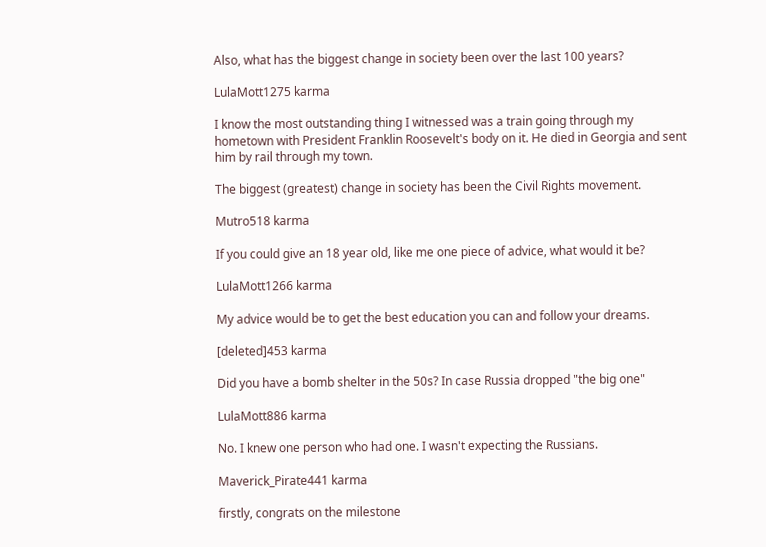Also, what has the biggest change in society been over the last 100 years?

LulaMott1275 karma

I know the most outstanding thing I witnessed was a train going through my hometown with President Franklin Roosevelt's body on it. He died in Georgia and sent him by rail through my town.

The biggest (greatest) change in society has been the Civil Rights movement.

Mutro518 karma

If you could give an 18 year old, like me one piece of advice, what would it be?

LulaMott1266 karma

My advice would be to get the best education you can and follow your dreams.

[deleted]453 karma

Did you have a bomb shelter in the 50s? In case Russia dropped "the big one"

LulaMott886 karma

No. I knew one person who had one. I wasn't expecting the Russians.

Maverick_Pirate441 karma

firstly, congrats on the milestone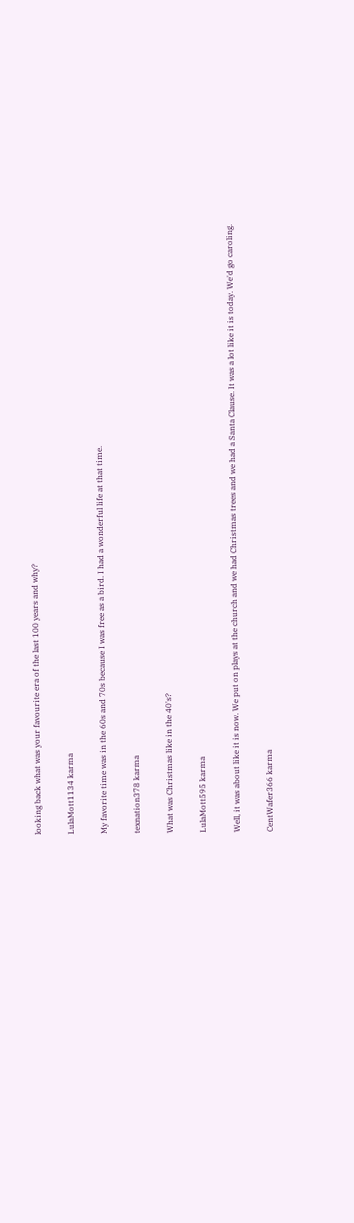looking back what was your favourite era of the last 100 years and why?

LulaMott1134 karma

My favorite time was in the 60s and 70s because I was free as a bird. I had a wonderful life at that time.

texnation378 karma

What was Christmas like in the 40's?

LulaMott595 karma

Well, it was about like it is now. We put on plays at the church and we had Christmas trees and we had a Santa Clause. It was a lot like it is today. We'd go caroling.

CentWafer366 karma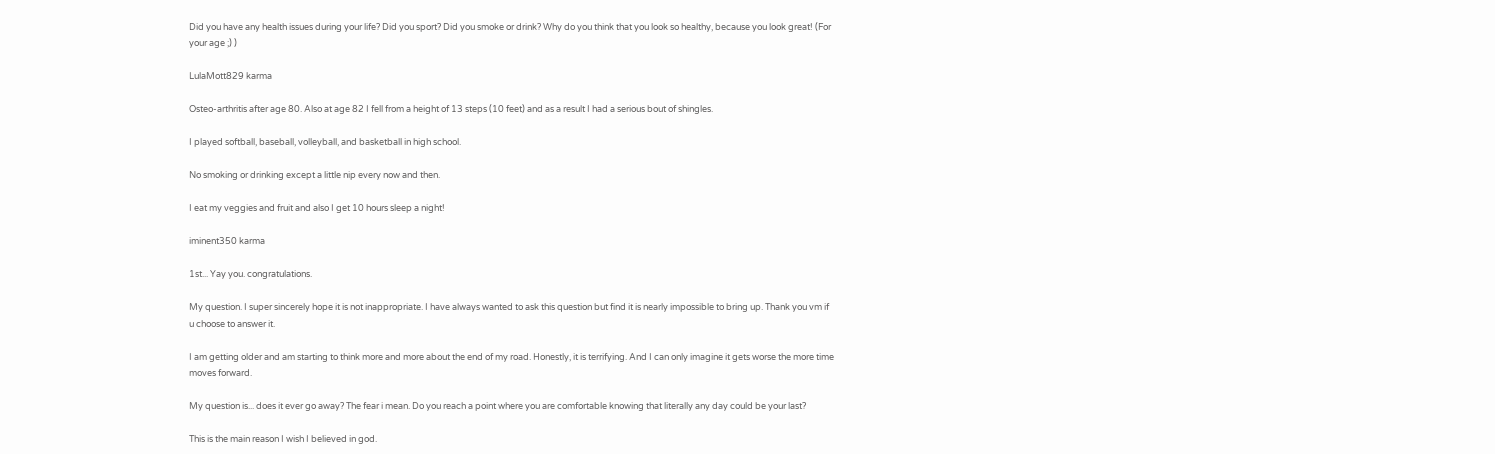Did you have any health issues during your life? Did you sport? Did you smoke or drink? Why do you think that you look so healthy, because you look great! (For your age ;) )

LulaMott829 karma

Osteo-arthritis after age 80. Also at age 82 I fell from a height of 13 steps (10 feet) and as a result I had a serious bout of shingles.

I played softball, baseball, volleyball, and basketball in high school.

No smoking or drinking except a little nip every now and then.

I eat my veggies and fruit and also I get 10 hours sleep a night!

iminent350 karma

1st... Yay you. congratulations.

My question. I super sincerely hope it is not inappropriate. I have always wanted to ask this question but find it is nearly impossible to bring up. Thank you vm if u choose to answer it.

I am getting older and am starting to think more and more about the end of my road. Honestly, it is terrifying. And I can only imagine it gets worse the more time moves forward.

My question is... does it ever go away? The fear i mean. Do you reach a point where you are comfortable knowing that literally any day could be your last?

This is the main reason I wish I believed in god.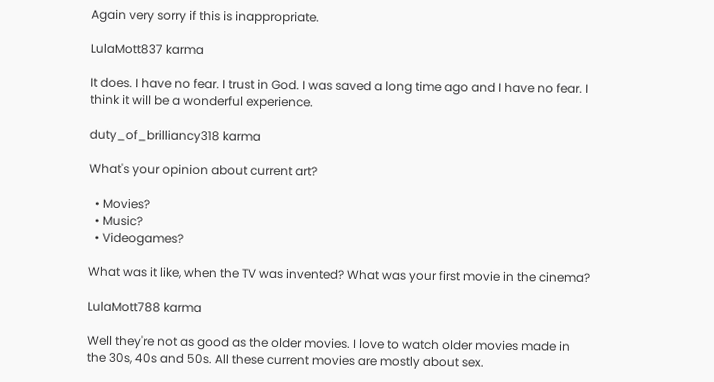Again very sorry if this is inappropriate.

LulaMott837 karma

It does. I have no fear. I trust in God. I was saved a long time ago and I have no fear. I think it will be a wonderful experience.

duty_of_brilliancy318 karma

What's your opinion about current art?

  • Movies?
  • Music?
  • Videogames?

What was it like, when the TV was invented? What was your first movie in the cinema?

LulaMott788 karma

Well they're not as good as the older movies. I love to watch older movies made in the 30s, 40s and 50s. All these current movies are mostly about sex.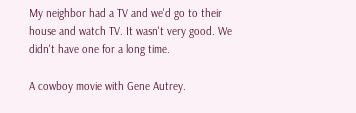My neighbor had a TV and we'd go to their house and watch TV. It wasn't very good. We didn't have one for a long time.

A cowboy movie with Gene Autrey.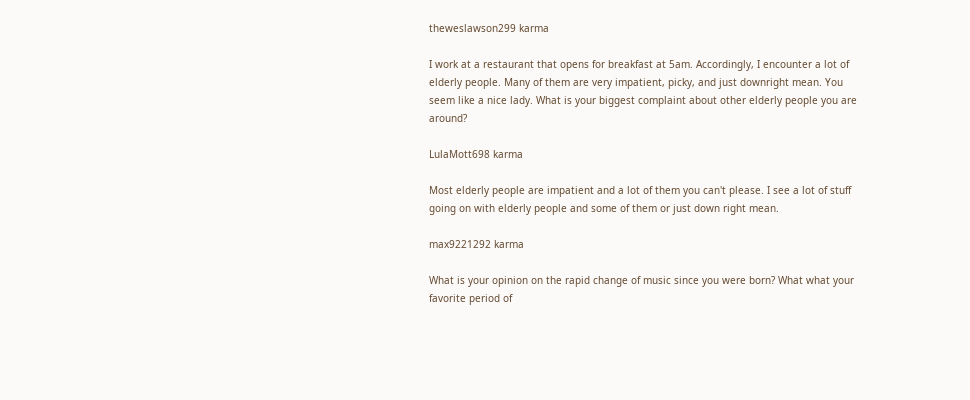theweslawson299 karma

I work at a restaurant that opens for breakfast at 5am. Accordingly, I encounter a lot of elderly people. Many of them are very impatient, picky, and just downright mean. You seem like a nice lady. What is your biggest complaint about other elderly people you are around?

LulaMott698 karma

Most elderly people are impatient and a lot of them you can't please. I see a lot of stuff going on with elderly people and some of them or just down right mean.

max9221292 karma

What is your opinion on the rapid change of music since you were born? What what your favorite period of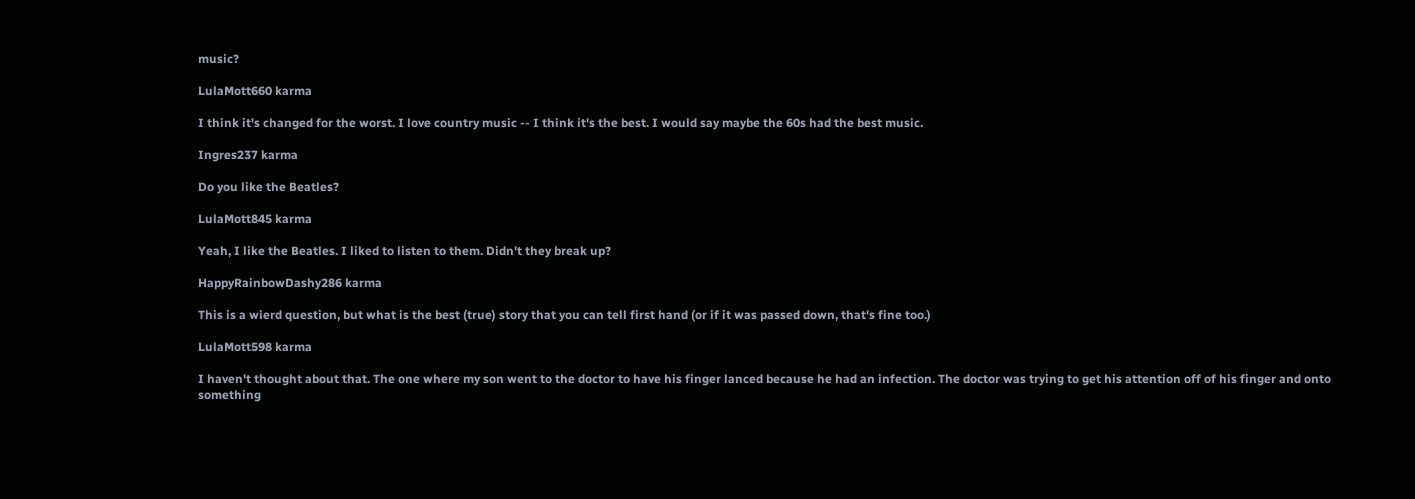music?

LulaMott660 karma

I think it's changed for the worst. I love country music -- I think it's the best. I would say maybe the 60s had the best music.

Ingres237 karma

Do you like the Beatles?

LulaMott845 karma

Yeah, I like the Beatles. I liked to listen to them. Didn't they break up?

HappyRainbowDashy286 karma

This is a wierd question, but what is the best (true) story that you can tell first hand (or if it was passed down, that's fine too.)

LulaMott598 karma

I haven't thought about that. The one where my son went to the doctor to have his finger lanced because he had an infection. The doctor was trying to get his attention off of his finger and onto something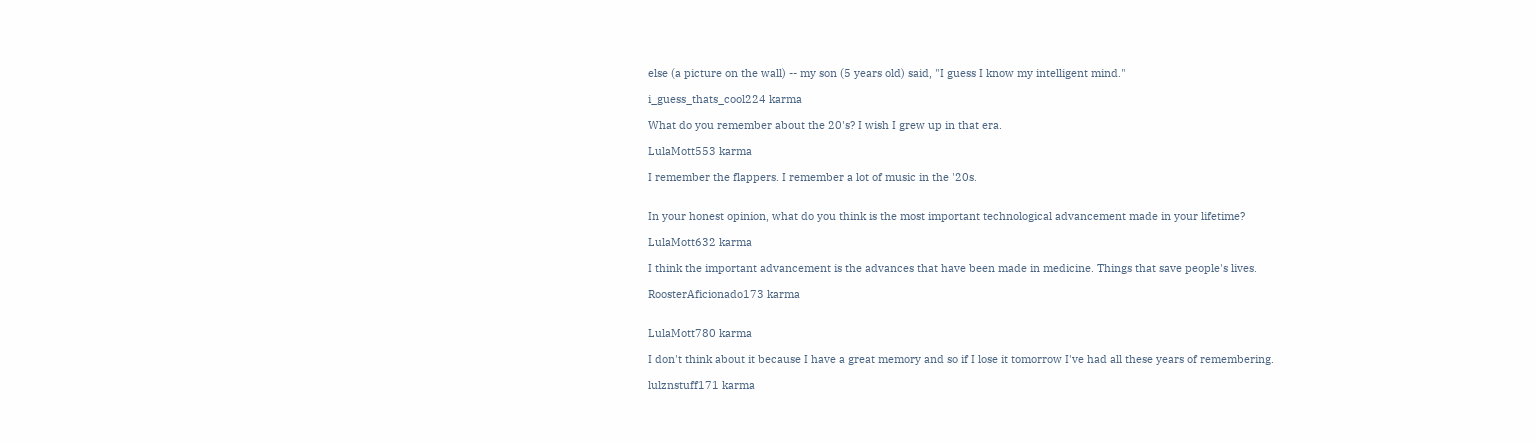else (a picture on the wall) -- my son (5 years old) said, "I guess I know my intelligent mind."

i_guess_thats_cool224 karma

What do you remember about the 20's? I wish I grew up in that era.

LulaMott553 karma

I remember the flappers. I remember a lot of music in the '20s.


In your honest opinion, what do you think is the most important technological advancement made in your lifetime?

LulaMott632 karma

I think the important advancement is the advances that have been made in medicine. Things that save people's lives.

RoosterAficionado173 karma


LulaMott780 karma

I don't think about it because I have a great memory and so if I lose it tomorrow I've had all these years of remembering.

lulznstuff171 karma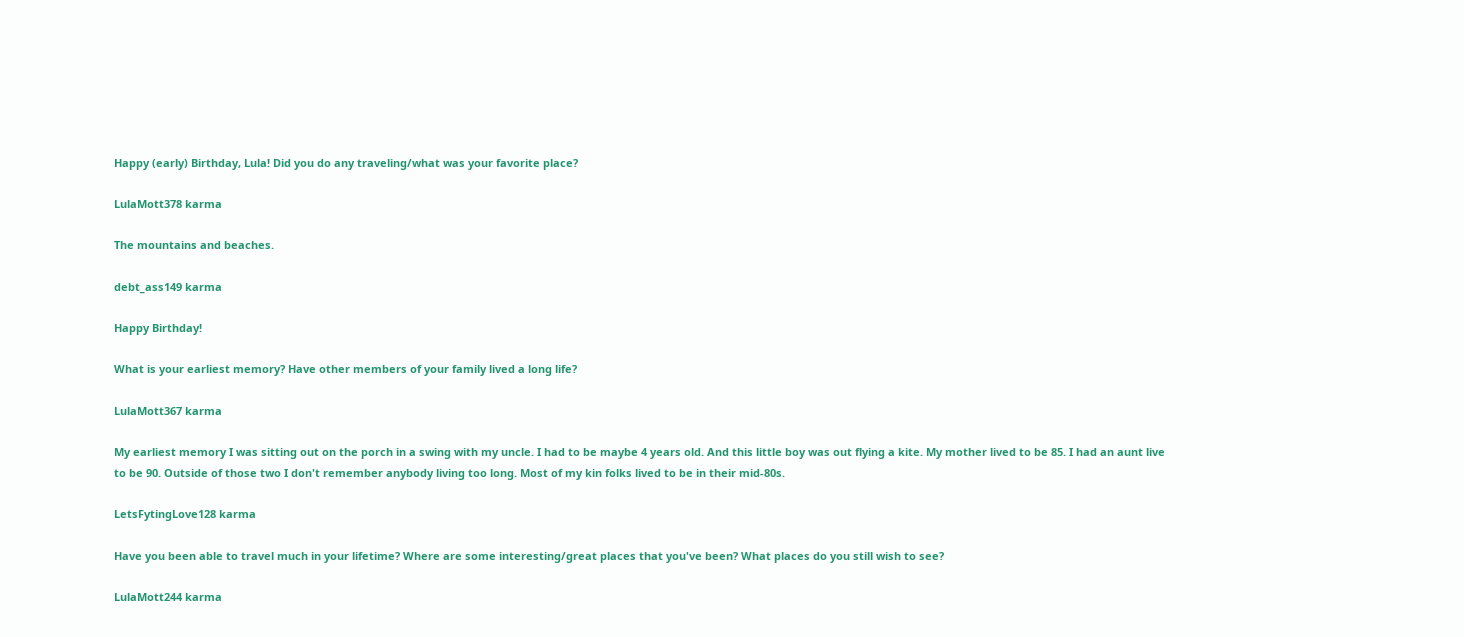Happy (early) Birthday, Lula! Did you do any traveling/what was your favorite place?

LulaMott378 karma

The mountains and beaches.

debt_ass149 karma

Happy Birthday!

What is your earliest memory? Have other members of your family lived a long life?

LulaMott367 karma

My earliest memory I was sitting out on the porch in a swing with my uncle. I had to be maybe 4 years old. And this little boy was out flying a kite. My mother lived to be 85. I had an aunt live to be 90. Outside of those two I don't remember anybody living too long. Most of my kin folks lived to be in their mid-80s.

LetsFytingLove128 karma

Have you been able to travel much in your lifetime? Where are some interesting/great places that you've been? What places do you still wish to see?

LulaMott244 karma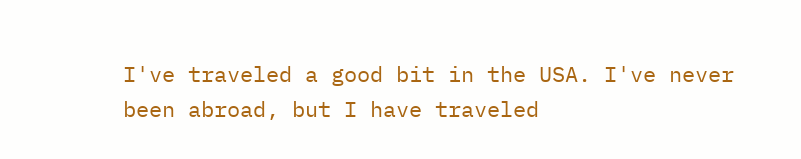I've traveled a good bit in the USA. I've never been abroad, but I have traveled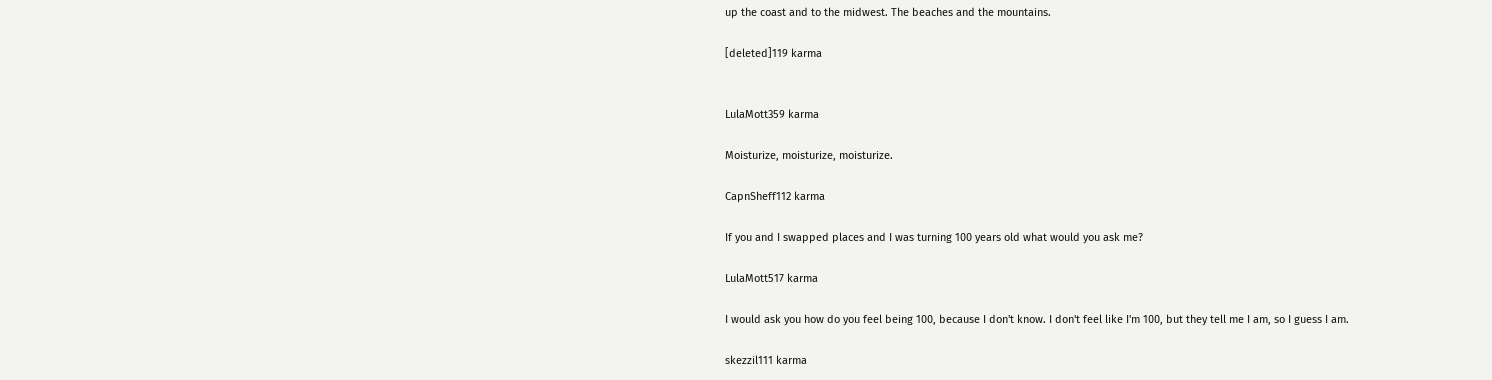up the coast and to the midwest. The beaches and the mountains.

[deleted]119 karma


LulaMott359 karma

Moisturize, moisturize, moisturize.

CapnSheff112 karma

If you and I swapped places and I was turning 100 years old what would you ask me?

LulaMott517 karma

I would ask you how do you feel being 100, because I don't know. I don't feel like I'm 100, but they tell me I am, so I guess I am.

skezzil111 karma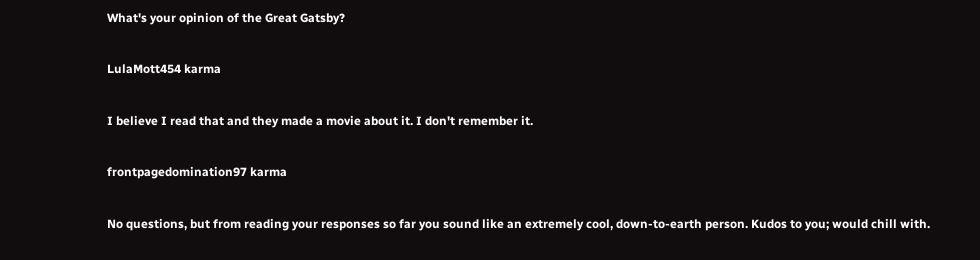What's your opinion of the Great Gatsby?

LulaMott454 karma

I believe I read that and they made a movie about it. I don't remember it.

frontpagedomination97 karma

No questions, but from reading your responses so far you sound like an extremely cool, down-to-earth person. Kudos to you; would chill with.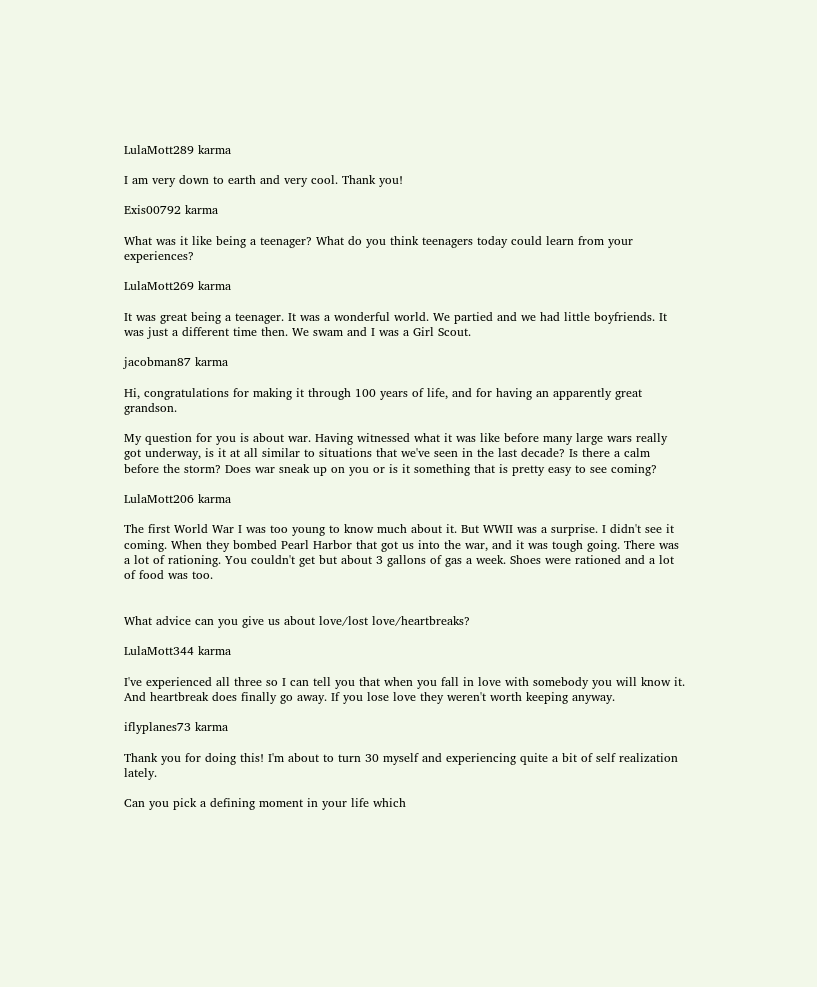LulaMott289 karma

I am very down to earth and very cool. Thank you!

Exis00792 karma

What was it like being a teenager? What do you think teenagers today could learn from your experiences?

LulaMott269 karma

It was great being a teenager. It was a wonderful world. We partied and we had little boyfriends. It was just a different time then. We swam and I was a Girl Scout.

jacobman87 karma

Hi, congratulations for making it through 100 years of life, and for having an apparently great grandson.

My question for you is about war. Having witnessed what it was like before many large wars really got underway, is it at all similar to situations that we've seen in the last decade? Is there a calm before the storm? Does war sneak up on you or is it something that is pretty easy to see coming?

LulaMott206 karma

The first World War I was too young to know much about it. But WWII was a surprise. I didn't see it coming. When they bombed Pearl Harbor that got us into the war, and it was tough going. There was a lot of rationing. You couldn't get but about 3 gallons of gas a week. Shoes were rationed and a lot of food was too.


What advice can you give us about love/lost love/heartbreaks?

LulaMott344 karma

I've experienced all three so I can tell you that when you fall in love with somebody you will know it. And heartbreak does finally go away. If you lose love they weren't worth keeping anyway.

iflyplanes73 karma

Thank you for doing this! I'm about to turn 30 myself and experiencing quite a bit of self realization lately.

Can you pick a defining moment in your life which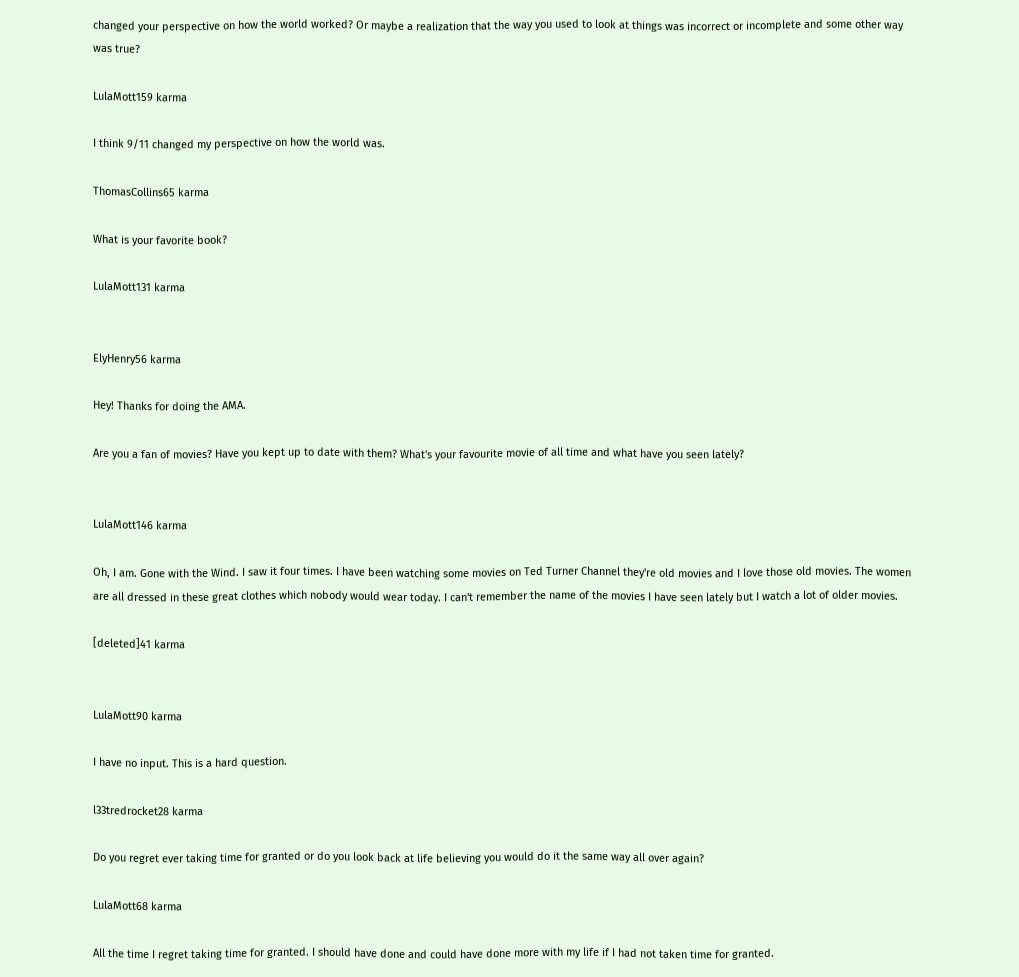changed your perspective on how the world worked? Or maybe a realization that the way you used to look at things was incorrect or incomplete and some other way was true?

LulaMott159 karma

I think 9/11 changed my perspective on how the world was.

ThomasCollins65 karma

What is your favorite book?

LulaMott131 karma


ElyHenry56 karma

Hey! Thanks for doing the AMA.

Are you a fan of movies? Have you kept up to date with them? What's your favourite movie of all time and what have you seen lately?


LulaMott146 karma

Oh, I am. Gone with the Wind. I saw it four times. I have been watching some movies on Ted Turner Channel they're old movies and I love those old movies. The women are all dressed in these great clothes which nobody would wear today. I can't remember the name of the movies I have seen lately but I watch a lot of older movies.

[deleted]41 karma


LulaMott90 karma

I have no input. This is a hard question.

l33tredrocket28 karma

Do you regret ever taking time for granted or do you look back at life believing you would do it the same way all over again?

LulaMott68 karma

All the time I regret taking time for granted. I should have done and could have done more with my life if I had not taken time for granted.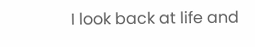I look back at life and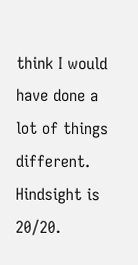think I would have done a lot of things different. Hindsight is 20/20.